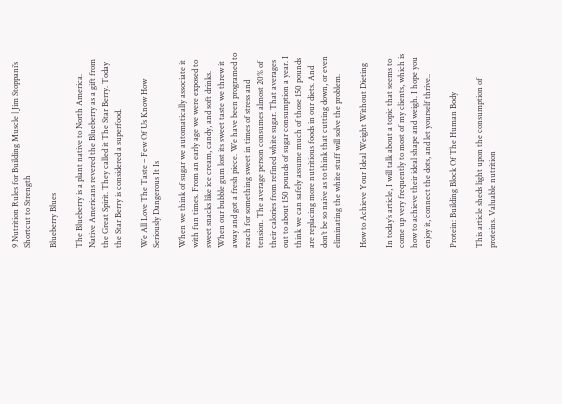9 Nutrition Rules for Building Muscle | Jim Stoppani’s Shortcut to Strength

Blueberry Blues

The Blueberry is a plant native to North America. Native Americans revered the Blueberry as a gift from the Great Spirit. They called it The Star Berry. Today the Star Berry is considered a superfood.

We All Love The Taste – Few Of Us Know How Seriously Dangerous It Is

When we think of sugar we automatically associate it with fun times. From an early age we were exposed to sweet snacks like ice cream, candy, and soft drinks. When our bubble gum lost its sweet taste we threw it away and got a fresh piece. We have been programed to reach for something sweet in times of stress and tension. The average person consumes almost 20% of their calories from refined white sugar. That averages out to about 150 pounds of sugar consumption a year. I think we can safely assume much of those 150 pounds are replacing more nutritious foods in our diets. And don’t be so naive as to think that cutting down, or even eliminating the white stuff will solve the problem.

How to Achieve Your Ideal Weight Without Dieting

In today’s article, I will talk about a topic that seems to come up very frequently to most of my clients, which is how to achieve their ideal shape and weigh. I hope you enjoy it, connect the dots, and let yourself thrive..

Protein: Building Block Of The Human Body

This article sheds light upon the consumption of proteins. Valuable nutrition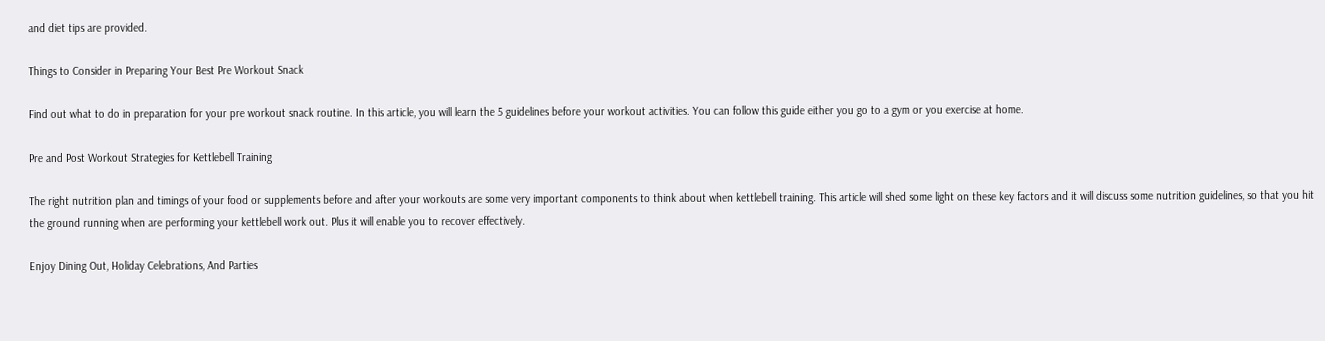and diet tips are provided.

Things to Consider in Preparing Your Best Pre Workout Snack

Find out what to do in preparation for your pre workout snack routine. In this article, you will learn the 5 guidelines before your workout activities. You can follow this guide either you go to a gym or you exercise at home.

Pre and Post Workout Strategies for Kettlebell Training

The right nutrition plan and timings of your food or supplements before and after your workouts are some very important components to think about when kettlebell training. This article will shed some light on these key factors and it will discuss some nutrition guidelines, so that you hit the ground running when are performing your kettlebell work out. Plus it will enable you to recover effectively.

Enjoy Dining Out, Holiday Celebrations, And Parties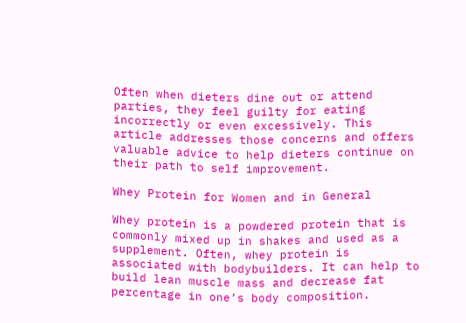Often when dieters dine out or attend parties, they feel guilty for eating incorrectly or even excessively. This article addresses those concerns and offers valuable advice to help dieters continue on their path to self improvement.

Whey Protein for Women and in General

Whey protein is a powdered protein that is commonly mixed up in shakes and used as a supplement. Often, whey protein is associated with bodybuilders. It can help to build lean muscle mass and decrease fat percentage in one’s body composition.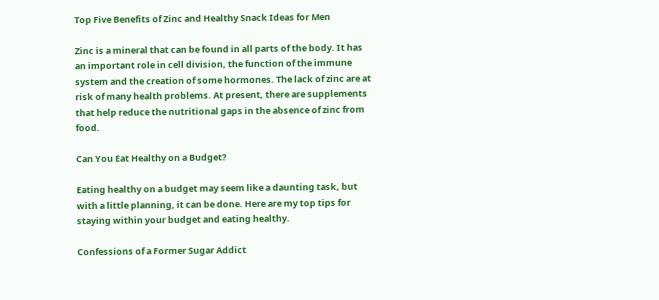Top Five Benefits of Zinc and Healthy Snack Ideas for Men

Zinc is a mineral that can be found in all parts of the body. It has an important role in cell division, the function of the immune system and the creation of some hormones. The lack of zinc are at risk of many health problems. At present, there are supplements that help reduce the nutritional gaps in the absence of zinc from food.

Can You Eat Healthy on a Budget?

Eating healthy on a budget may seem like a daunting task, but with a little planning, it can be done. Here are my top tips for staying within your budget and eating healthy.

Confessions of a Former Sugar Addict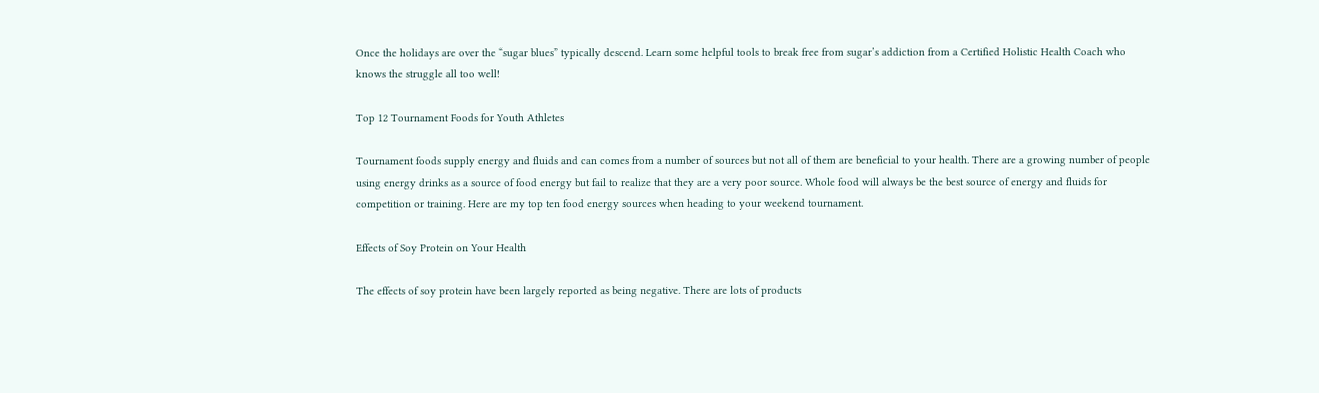Once the holidays are over the “sugar blues” typically descend. Learn some helpful tools to break free from sugar’s addiction from a Certified Holistic Health Coach who knows the struggle all too well!

Top 12 Tournament Foods for Youth Athletes

Tournament foods supply energy and fluids and can comes from a number of sources but not all of them are beneficial to your health. There are a growing number of people using energy drinks as a source of food energy but fail to realize that they are a very poor source. Whole food will always be the best source of energy and fluids for competition or training. Here are my top ten food energy sources when heading to your weekend tournament.

Effects of Soy Protein on Your Health

The effects of soy protein have been largely reported as being negative. There are lots of products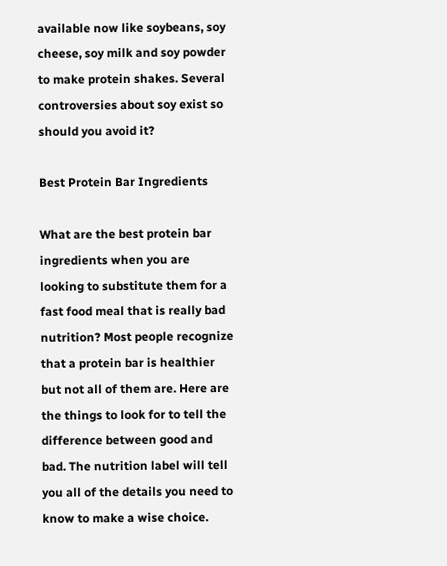available now like soybeans, soy cheese, soy milk and soy powder to make protein shakes. Several controversies about soy exist so should you avoid it?

Best Protein Bar Ingredients

What are the best protein bar ingredients when you are looking to substitute them for a fast food meal that is really bad nutrition? Most people recognize that a protein bar is healthier but not all of them are. Here are the things to look for to tell the difference between good and bad. The nutrition label will tell you all of the details you need to know to make a wise choice.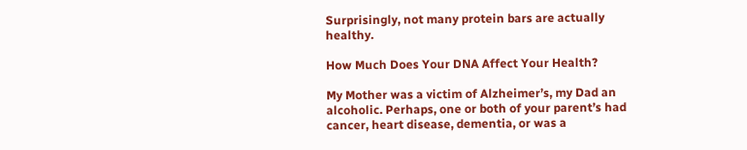Surprisingly, not many protein bars are actually healthy.

How Much Does Your DNA Affect Your Health?

My Mother was a victim of Alzheimer’s, my Dad an alcoholic. Perhaps, one or both of your parent’s had cancer, heart disease, dementia, or was a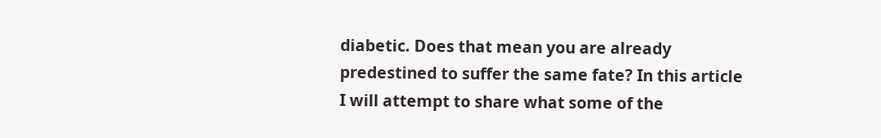diabetic. Does that mean you are already predestined to suffer the same fate? In this article I will attempt to share what some of the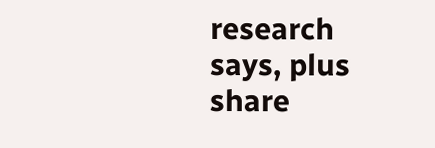research says, plus share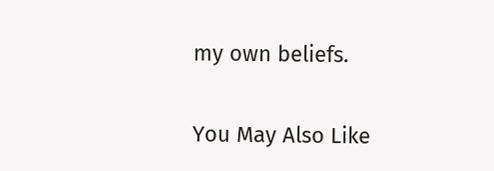my own beliefs.

You May Also Like